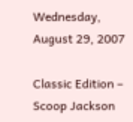Wednesday, August 29, 2007

Classic Edition – Scoop Jackson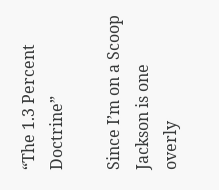“The 1.3 Percent Doctrine”

Since I’m on a Scoop Jackson is one overly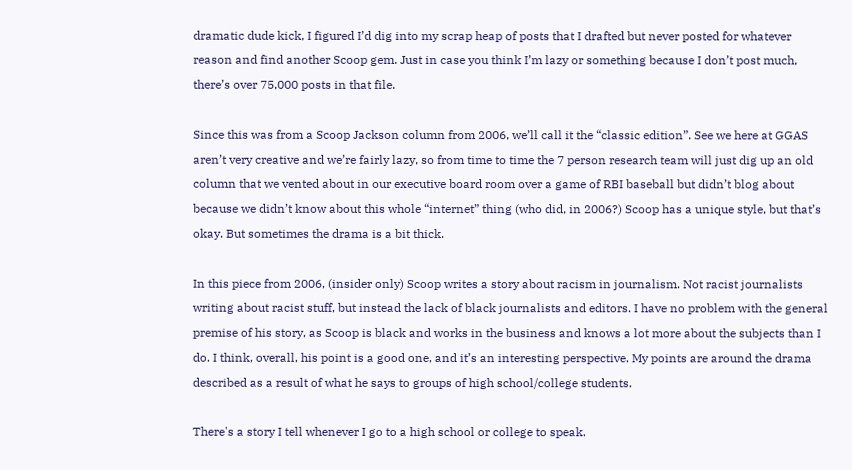dramatic dude kick, I figured I’d dig into my scrap heap of posts that I drafted but never posted for whatever reason and find another Scoop gem. Just in case you think I’m lazy or something because I don’t post much, there’s over 75,000 posts in that file.

Since this was from a Scoop Jackson column from 2006, we’ll call it the “classic edition”. See we here at GGAS aren’t very creative and we’re fairly lazy, so from time to time the 7 person research team will just dig up an old column that we vented about in our executive board room over a game of RBI baseball but didn’t blog about because we didn’t know about this whole “internet” thing (who did, in 2006?) Scoop has a unique style, but that’s okay. But sometimes the drama is a bit thick.

In this piece from 2006, (insider only) Scoop writes a story about racism in journalism. Not racist journalists writing about racist stuff, but instead the lack of black journalists and editors. I have no problem with the general premise of his story, as Scoop is black and works in the business and knows a lot more about the subjects than I do. I think, overall, his point is a good one, and it’s an interesting perspective. My points are around the drama described as a result of what he says to groups of high school/college students.

There's a story I tell whenever I go to a high school or college to speak.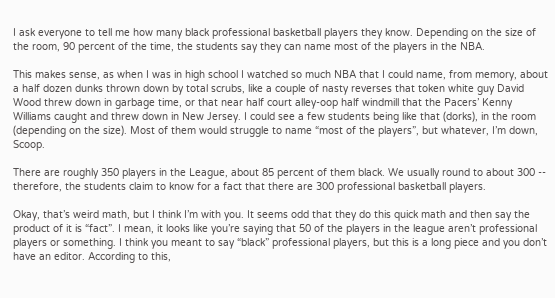I ask everyone to tell me how many black professional basketball players they know. Depending on the size of the room, 90 percent of the time, the students say they can name most of the players in the NBA.

This makes sense, as when I was in high school I watched so much NBA that I could name, from memory, about a half dozen dunks thrown down by total scrubs, like a couple of nasty reverses that token white guy David Wood threw down in garbage time, or that near half court alley-oop half windmill that the Pacers’ Kenny Williams caught and threw down in New Jersey. I could see a few students being like that (dorks), in the room (depending on the size). Most of them would struggle to name “most of the players”, but whatever, I’m down, Scoop.

There are roughly 350 players in the League, about 85 percent of them black. We usually round to about 300 -- therefore, the students claim to know for a fact that there are 300 professional basketball players.

Okay, that’s weird math, but I think I’m with you. It seems odd that they do this quick math and then say the product of it is “fact”. I mean, it looks like you’re saying that 50 of the players in the league aren’t professional players or something. I think you meant to say “black” professional players, but this is a long piece and you don’t have an editor. According to this,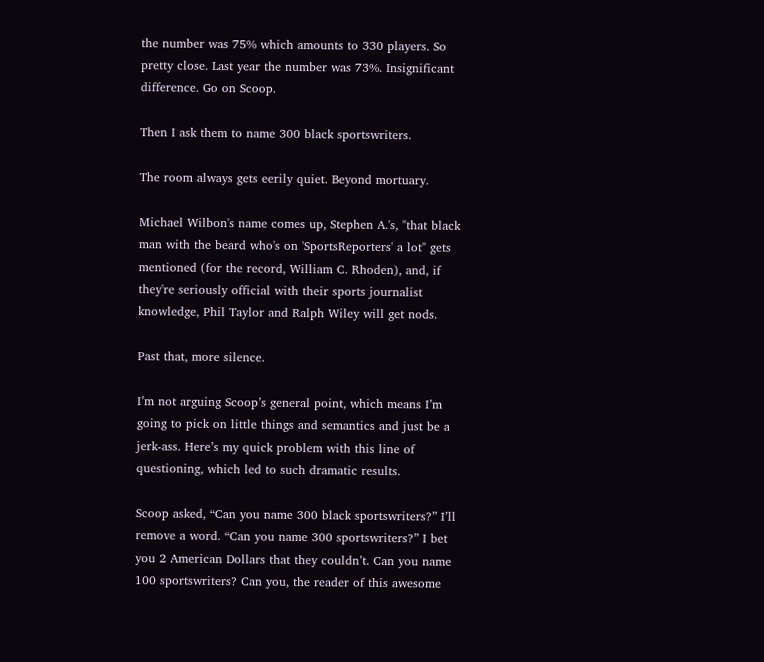the number was 75% which amounts to 330 players. So pretty close. Last year the number was 73%. Insignificant difference. Go on Scoop.

Then I ask them to name 300 black sportswriters.

The room always gets eerily quiet. Beyond mortuary.

Michael Wilbon's name comes up, Stephen A.'s, "that black man with the beard who's on 'SportsReporters' a lot" gets mentioned (for the record, William C. Rhoden), and, if they're seriously official with their sports journalist knowledge, Phil Taylor and Ralph Wiley will get nods.

Past that, more silence.

I’m not arguing Scoop’s general point, which means I’m going to pick on little things and semantics and just be a jerk-ass. Here’s my quick problem with this line of questioning, which led to such dramatic results.

Scoop asked, “Can you name 300 black sportswriters?” I’ll remove a word. “Can you name 300 sportswriters?” I bet you 2 American Dollars that they couldn’t. Can you name 100 sportswriters? Can you, the reader of this awesome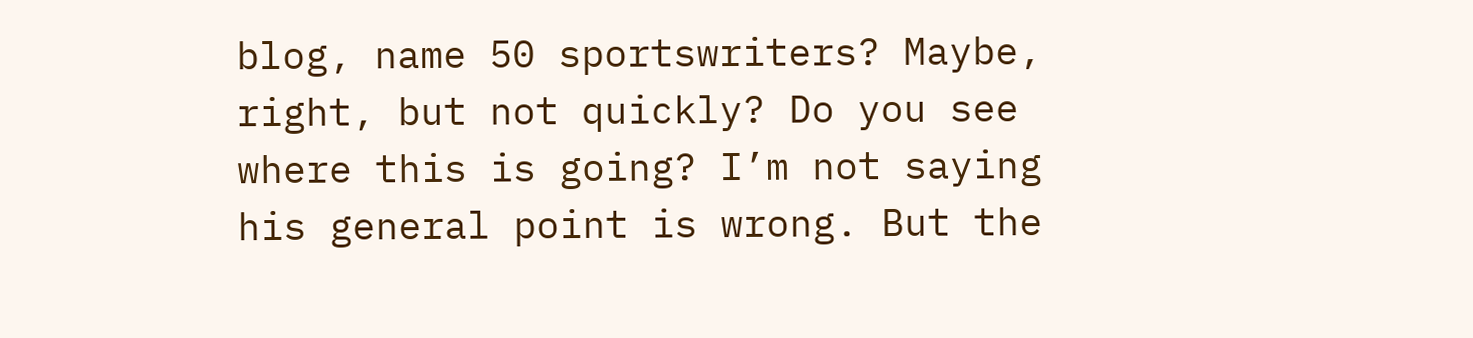blog, name 50 sportswriters? Maybe, right, but not quickly? Do you see where this is going? I’m not saying his general point is wrong. But the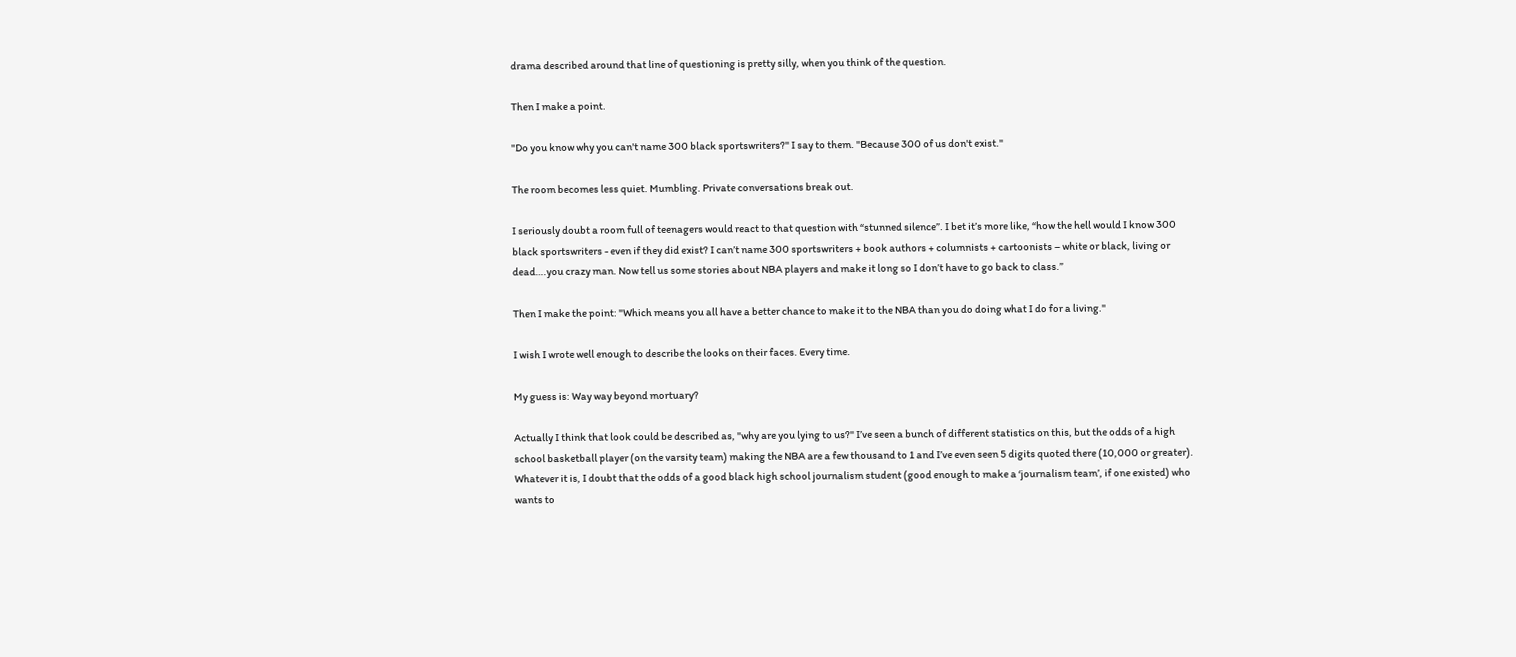drama described around that line of questioning is pretty silly, when you think of the question.

Then I make a point.

"Do you know why you can't name 300 black sportswriters?" I say to them. "Because 300 of us don't exist."

The room becomes less quiet. Mumbling. Private conversations break out.

I seriously doubt a room full of teenagers would react to that question with “stunned silence”. I bet it’s more like, “how the hell would I know 300 black sportswriters - even if they did exist? I can’t name 300 sportswriters + book authors + columnists + cartoonists – white or black, living or dead….you crazy man. Now tell us some stories about NBA players and make it long so I don’t have to go back to class.”

Then I make the point: "Which means you all have a better chance to make it to the NBA than you do doing what I do for a living."

I wish I wrote well enough to describe the looks on their faces. Every time.

My guess is: Way way beyond mortuary?

Actually I think that look could be described as, "why are you lying to us?" I’ve seen a bunch of different statistics on this, but the odds of a high school basketball player (on the varsity team) making the NBA are a few thousand to 1 and I’ve even seen 5 digits quoted there (10,000 or greater). Whatever it is, I doubt that the odds of a good black high school journalism student (good enough to make a ‘journalism team’, if one existed) who wants to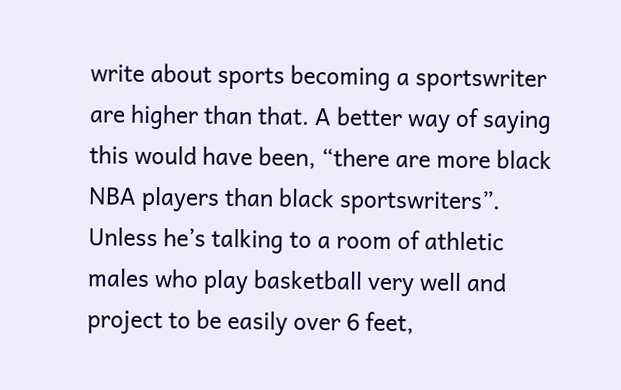write about sports becoming a sportswriter are higher than that. A better way of saying this would have been, “there are more black NBA players than black sportswriters”. Unless he’s talking to a room of athletic males who play basketball very well and project to be easily over 6 feet,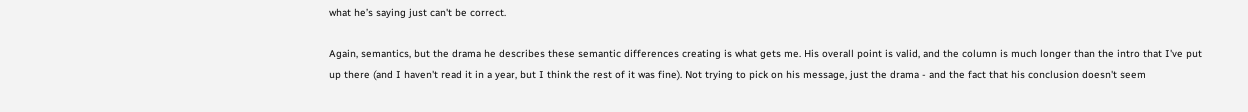what he’s saying just can't be correct.

Again, semantics, but the drama he describes these semantic differences creating is what gets me. His overall point is valid, and the column is much longer than the intro that I've put up there (and I haven't read it in a year, but I think the rest of it was fine). Not trying to pick on his message, just the drama - and the fact that his conclusion doesn't seem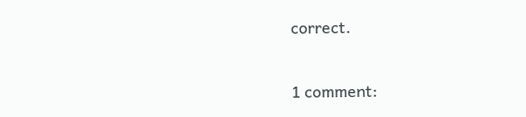correct.

1 comment: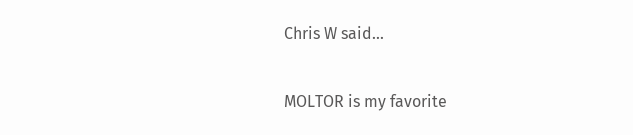Chris W said...

MOLTOR is my favorite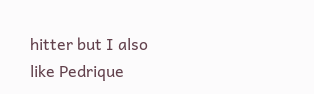hitter but I also like Pedrique